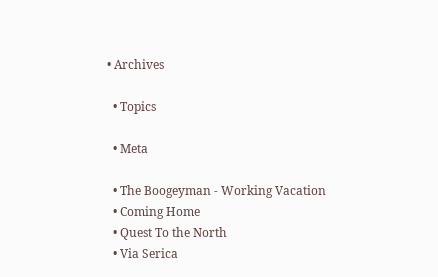• Archives

  • Topics

  • Meta

  • The Boogeyman - Working Vacation
  • Coming Home
  • Quest To the North
  • Via Serica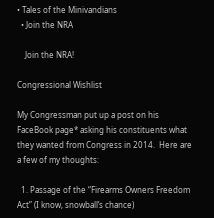• Tales of the Minivandians
  • Join the NRA

    Join the NRA!

Congressional Wishlist

My Congressman put up a post on his FaceBook page* asking his constituents what they wanted from Congress in 2014.  Here are a few of my thoughts:

  1. Passage of the “Firearms Owners Freedom Act” (I know, snowball’s chance)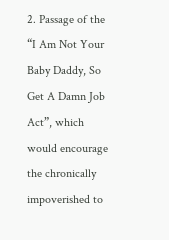2. Passage of the “I Am Not Your Baby Daddy, So Get A Damn Job Act”, which would encourage the chronically impoverished to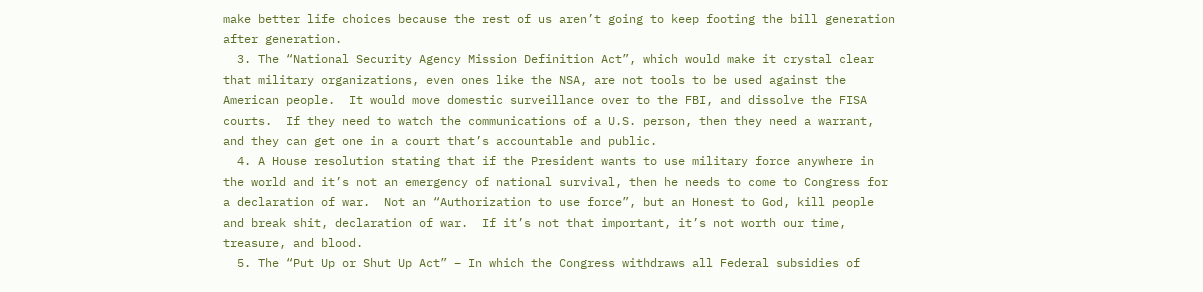make better life choices because the rest of us aren’t going to keep footing the bill generation after generation.
  3. The “National Security Agency Mission Definition Act”, which would make it crystal clear that military organizations, even ones like the NSA, are not tools to be used against the American people.  It would move domestic surveillance over to the FBI, and dissolve the FISA courts.  If they need to watch the communications of a U.S. person, then they need a warrant, and they can get one in a court that’s accountable and public.
  4. A House resolution stating that if the President wants to use military force anywhere in the world and it’s not an emergency of national survival, then he needs to come to Congress for a declaration of war.  Not an “Authorization to use force”, but an Honest to God, kill people and break shit, declaration of war.  If it’s not that important, it’s not worth our time, treasure, and blood.
  5. The “Put Up or Shut Up Act” – In which the Congress withdraws all Federal subsidies of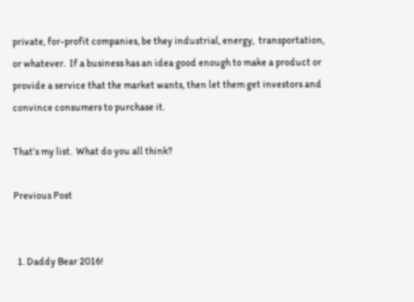private, for-profit companies, be they industrial, energy,  transportation, or whatever.  If a business has an idea good enough to make a product or provide a service that the market wants, then let them get investors and convince consumers to purchase it.

That’s my list.  What do you all think?

Previous Post


  1. Daddy Bear 2016!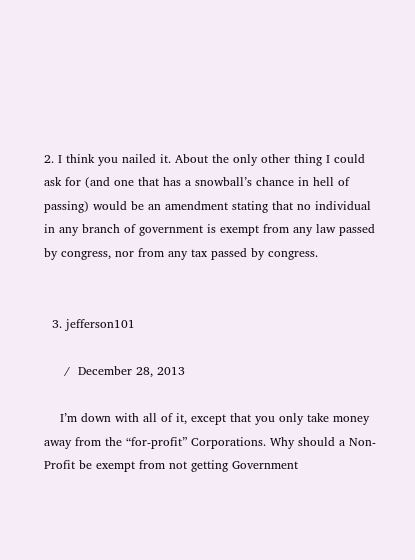2. I think you nailed it. About the only other thing I could ask for (and one that has a snowball’s chance in hell of passing) would be an amendment stating that no individual in any branch of government is exempt from any law passed by congress, nor from any tax passed by congress.


  3. jefferson101

     /  December 28, 2013

    I’m down with all of it, except that you only take money away from the “for-profit” Corporations. Why should a Non-Profit be exempt from not getting Government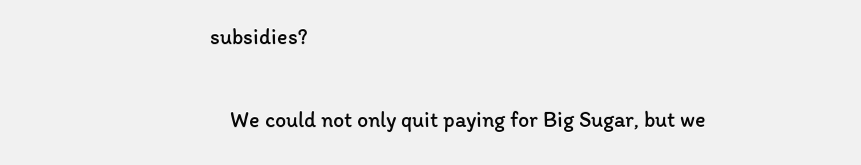subsidies?

    We could not only quit paying for Big Sugar, but we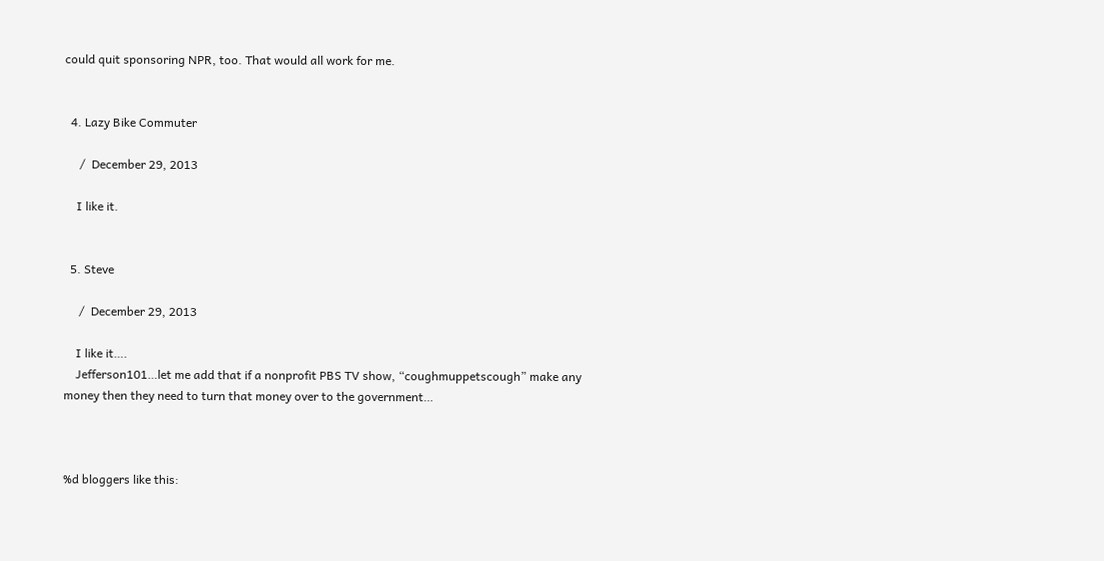could quit sponsoring NPR, too. That would all work for me.


  4. Lazy Bike Commuter

     /  December 29, 2013

    I like it.


  5. Steve

     /  December 29, 2013

    I like it….
    Jefferson101…let me add that if a nonprofit PBS TV show, “coughmuppetscough” make any money then they need to turn that money over to the government…



%d bloggers like this: